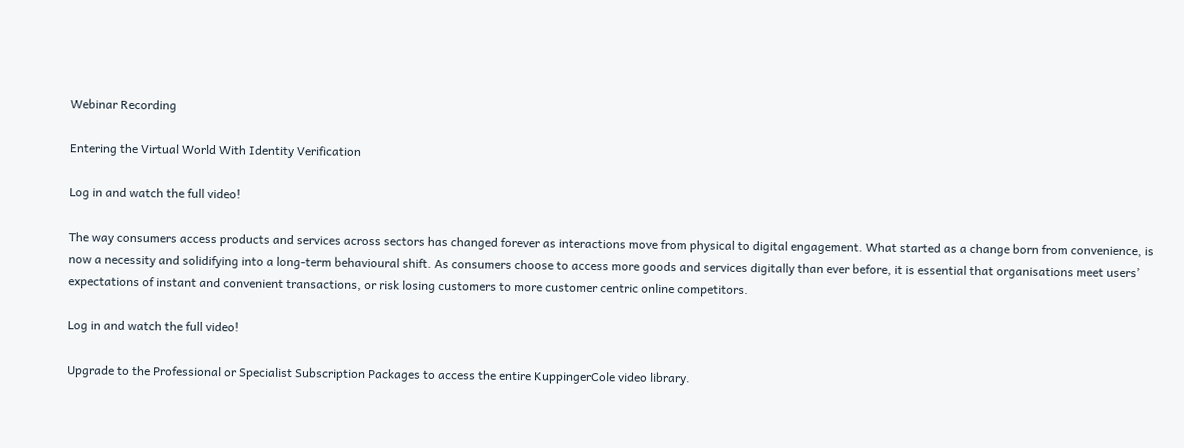Webinar Recording

Entering the Virtual World With Identity Verification

Log in and watch the full video!

The way consumers access products and services across sectors has changed forever as interactions move from physical to digital engagement. What started as a change born from convenience, is now a necessity and solidifying into a long-term behavioural shift. As consumers choose to access more goods and services digitally than ever before, it is essential that organisations meet users’ expectations of instant and convenient transactions, or risk losing customers to more customer centric online competitors.

Log in and watch the full video!

Upgrade to the Professional or Specialist Subscription Packages to access the entire KuppingerCole video library.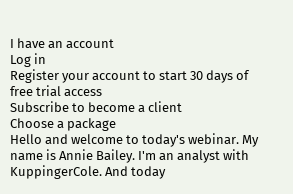I have an account
Log in
Register your account to start 30 days of free trial access
Subscribe to become a client
Choose a package
Hello and welcome to today's webinar. My name is Annie Bailey. I'm an analyst with KuppingerCole. And today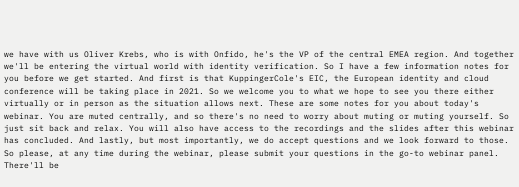we have with us Oliver Krebs, who is with Onfido, he's the VP of the central EMEA region. And together we'll be entering the virtual world with identity verification. So I have a few information notes for you before we get started. And first is that KuppingerCole's EIC, the European identity and cloud conference will be taking place in 2021. So we welcome you to what we hope to see you there either virtually or in person as the situation allows next. These are some notes for you about today's webinar. You are muted centrally, and so there's no need to worry about muting or muting yourself. So just sit back and relax. You will also have access to the recordings and the slides after this webinar has concluded. And lastly, but most importantly, we do accept questions and we look forward to those. So please, at any time during the webinar, please submit your questions in the go-to webinar panel. There'll be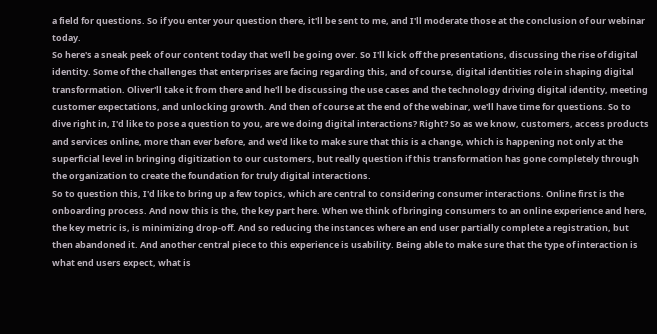a field for questions. So if you enter your question there, it'll be sent to me, and I'll moderate those at the conclusion of our webinar today.
So here's a sneak peek of our content today that we'll be going over. So I'll kick off the presentations, discussing the rise of digital identity. Some of the challenges that enterprises are facing regarding this, and of course, digital identities role in shaping digital transformation. Oliver'll take it from there and he'll be discussing the use cases and the technology driving digital identity, meeting customer expectations, and unlocking growth. And then of course at the end of the webinar, we'll have time for questions. So to dive right in, I'd like to pose a question to you, are we doing digital interactions? Right? So as we know, customers, access products and services online, more than ever before, and we'd like to make sure that this is a change, which is happening not only at the superficial level in bringing digitization to our customers, but really question if this transformation has gone completely through the organization to create the foundation for truly digital interactions.
So to question this, I'd like to bring up a few topics, which are central to considering consumer interactions. Online first is the onboarding process. And now this is the, the key part here. When we think of bringing consumers to an online experience and here, the key metric is, is minimizing drop-off. And so reducing the instances where an end user partially complete a registration, but then abandoned it. And another central piece to this experience is usability. Being able to make sure that the type of interaction is what end users expect, what is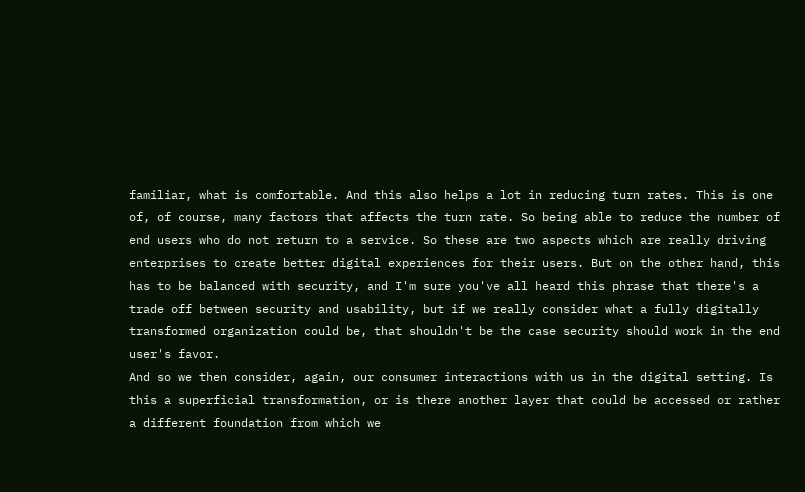familiar, what is comfortable. And this also helps a lot in reducing turn rates. This is one of, of course, many factors that affects the turn rate. So being able to reduce the number of end users who do not return to a service. So these are two aspects which are really driving enterprises to create better digital experiences for their users. But on the other hand, this has to be balanced with security, and I'm sure you've all heard this phrase that there's a trade off between security and usability, but if we really consider what a fully digitally transformed organization could be, that shouldn't be the case security should work in the end user's favor.
And so we then consider, again, our consumer interactions with us in the digital setting. Is this a superficial transformation, or is there another layer that could be accessed or rather a different foundation from which we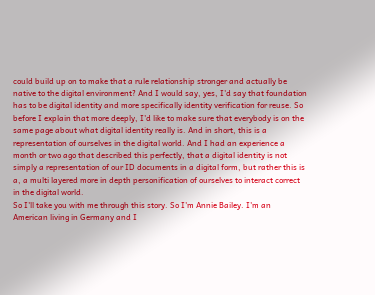could build up on to make that a rule relationship stronger and actually be native to the digital environment? And I would say, yes, I'd say that foundation has to be digital identity and more specifically identity verification for reuse. So before I explain that more deeply, I'd like to make sure that everybody is on the same page about what digital identity really is. And in short, this is a representation of ourselves in the digital world. And I had an experience a month or two ago that described this perfectly, that a digital identity is not simply a representation of our ID documents in a digital form, but rather this is a, a multi layered more in depth personification of ourselves to interact correct in the digital world.
So I'll take you with me through this story. So I'm Annie Bailey. I'm an American living in Germany and I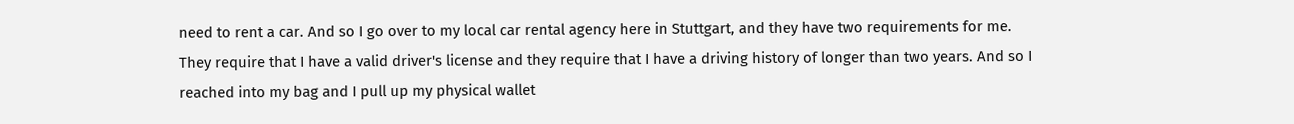need to rent a car. And so I go over to my local car rental agency here in Stuttgart, and they have two requirements for me. They require that I have a valid driver's license and they require that I have a driving history of longer than two years. And so I reached into my bag and I pull up my physical wallet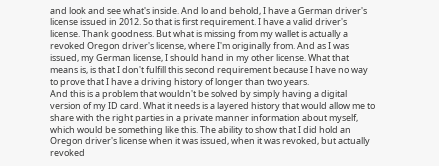and look and see what's inside. And lo and behold, I have a German driver's license issued in 2012. So that is first requirement. I have a valid driver's license. Thank goodness. But what is missing from my wallet is actually a revoked Oregon driver's license, where I'm originally from. And as I was issued, my German license, I should hand in my other license. What that means is, is that I don't fulfill this second requirement because I have no way to prove that I have a driving history of longer than two years.
And this is a problem that wouldn't be solved by simply having a digital version of my ID card. What it needs is a layered history that would allow me to share with the right parties in a private manner information about myself, which would be something like this. The ability to show that I did hold an Oregon driver's license when it was issued, when it was revoked, but actually revoked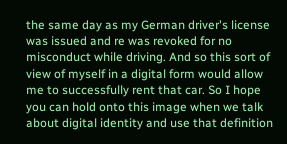the same day as my German driver's license was issued and re was revoked for no misconduct while driving. And so this sort of view of myself in a digital form would allow me to successfully rent that car. So I hope you can hold onto this image when we talk about digital identity and use that definition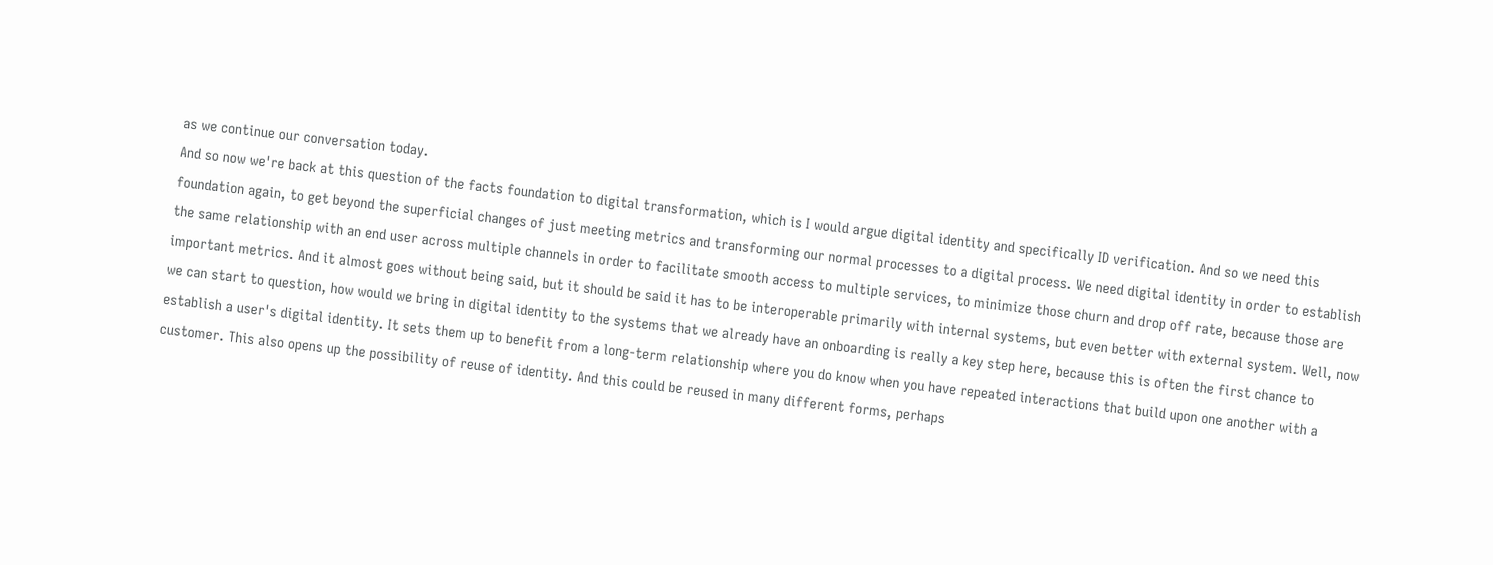as we continue our conversation today.
And so now we're back at this question of the facts foundation to digital transformation, which is I would argue digital identity and specifically ID verification. And so we need this foundation again, to get beyond the superficial changes of just meeting metrics and transforming our normal processes to a digital process. We need digital identity in order to establish the same relationship with an end user across multiple channels in order to facilitate smooth access to multiple services, to minimize those churn and drop off rate, because those are important metrics. And it almost goes without being said, but it should be said it has to be interoperable primarily with internal systems, but even better with external system. Well, now we can start to question, how would we bring in digital identity to the systems that we already have an onboarding is really a key step here, because this is often the first chance to establish a user's digital identity. It sets them up to benefit from a long-term relationship where you do know when you have repeated interactions that build upon one another with a customer. This also opens up the possibility of reuse of identity. And this could be reused in many different forms, perhaps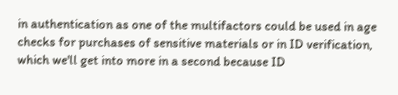in authentication as one of the multifactors could be used in age checks for purchases of sensitive materials or in ID verification, which we'll get into more in a second because ID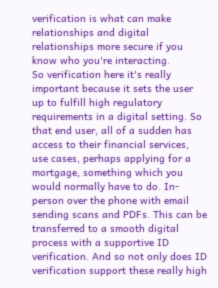verification is what can make relationships and digital relationships more secure if you know who you're interacting.
So verification here it's really important because it sets the user up to fulfill high regulatory requirements in a digital setting. So that end user, all of a sudden has access to their financial services, use cases, perhaps applying for a mortgage, something which you would normally have to do. In-person over the phone with email sending scans and PDFs. This can be transferred to a smooth digital process with a supportive ID verification. And so not only does ID verification support these really high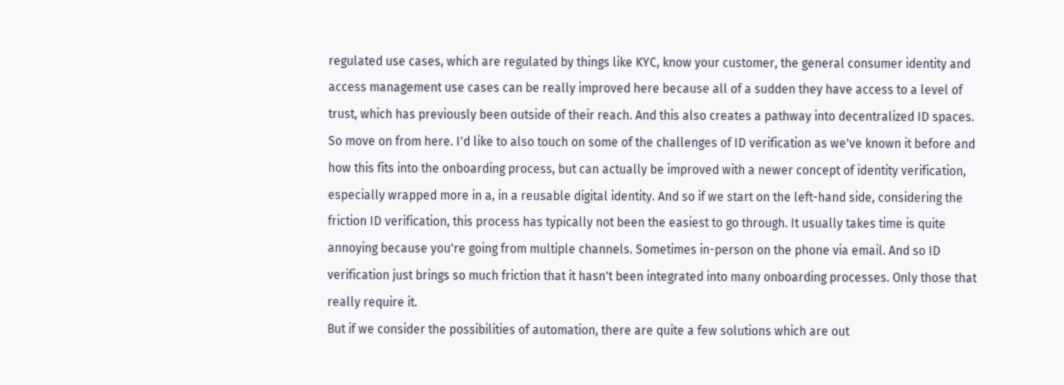regulated use cases, which are regulated by things like KYC, know your customer, the general consumer identity and access management use cases can be really improved here because all of a sudden they have access to a level of trust, which has previously been outside of their reach. And this also creates a pathway into decentralized ID spaces. So move on from here. I'd like to also touch on some of the challenges of ID verification as we've known it before and how this fits into the onboarding process, but can actually be improved with a newer concept of identity verification, especially wrapped more in a, in a reusable digital identity. And so if we start on the left-hand side, considering the friction ID verification, this process has typically not been the easiest to go through. It usually takes time is quite annoying because you're going from multiple channels. Sometimes in-person on the phone via email. And so ID verification just brings so much friction that it hasn't been integrated into many onboarding processes. Only those that really require it.
But if we consider the possibilities of automation, there are quite a few solutions which are out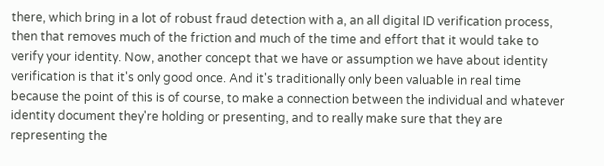there, which bring in a lot of robust fraud detection with a, an all digital ID verification process, then that removes much of the friction and much of the time and effort that it would take to verify your identity. Now, another concept that we have or assumption we have about identity verification is that it's only good once. And it's traditionally only been valuable in real time because the point of this is of course, to make a connection between the individual and whatever identity document they're holding or presenting, and to really make sure that they are representing the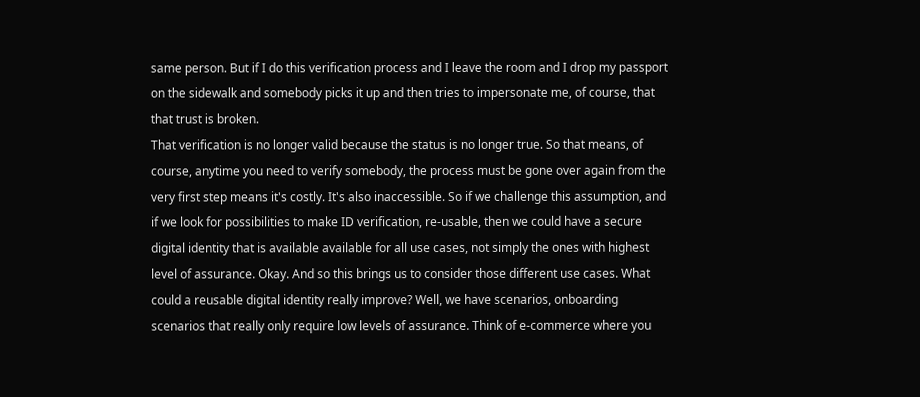same person. But if I do this verification process and I leave the room and I drop my passport on the sidewalk and somebody picks it up and then tries to impersonate me, of course, that that trust is broken.
That verification is no longer valid because the status is no longer true. So that means, of course, anytime you need to verify somebody, the process must be gone over again from the very first step means it's costly. It's also inaccessible. So if we challenge this assumption, and if we look for possibilities to make ID verification, re-usable, then we could have a secure digital identity that is available available for all use cases, not simply the ones with highest level of assurance. Okay. And so this brings us to consider those different use cases. What could a reusable digital identity really improve? Well, we have scenarios, onboarding scenarios that really only require low levels of assurance. Think of e-commerce where you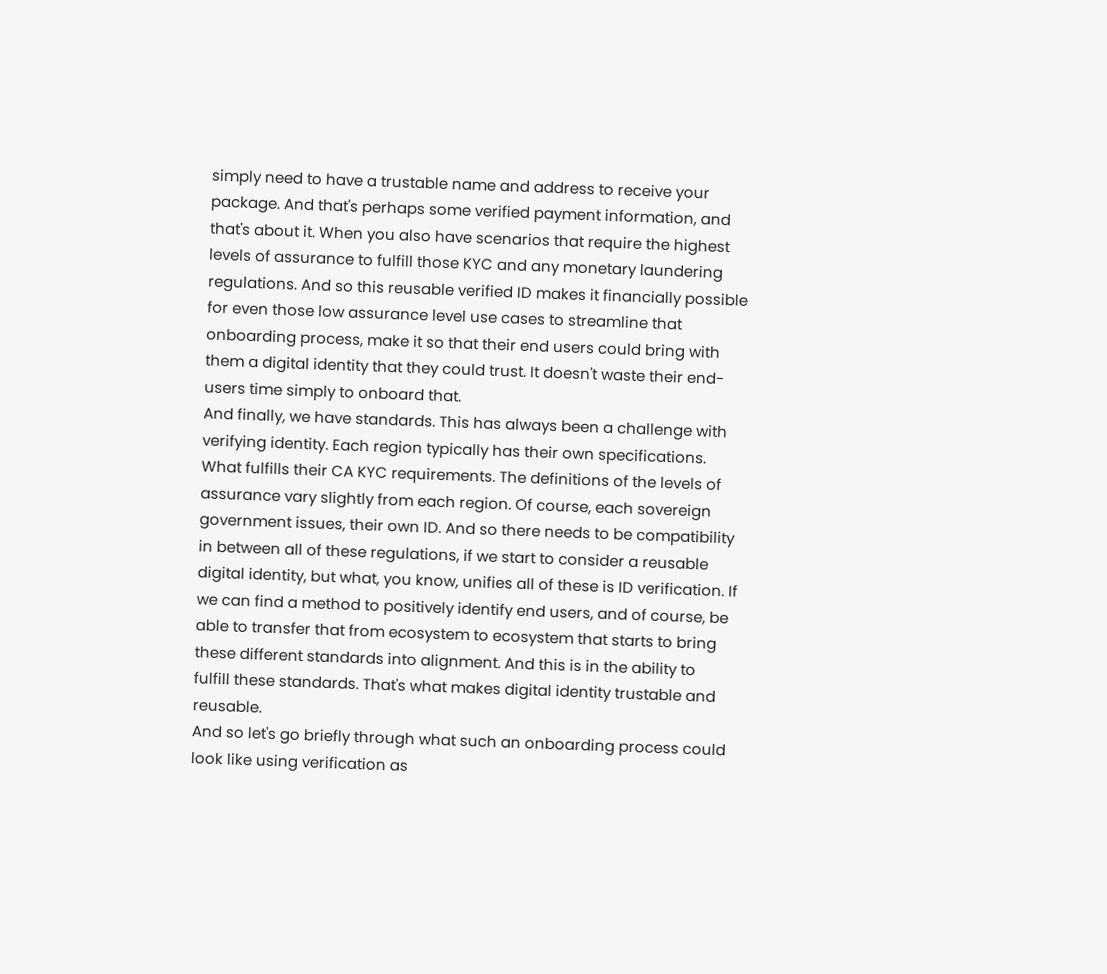simply need to have a trustable name and address to receive your package. And that's perhaps some verified payment information, and that's about it. When you also have scenarios that require the highest levels of assurance to fulfill those KYC and any monetary laundering regulations. And so this reusable verified ID makes it financially possible for even those low assurance level use cases to streamline that onboarding process, make it so that their end users could bring with them a digital identity that they could trust. It doesn't waste their end-users time simply to onboard that.
And finally, we have standards. This has always been a challenge with verifying identity. Each region typically has their own specifications. What fulfills their CA KYC requirements. The definitions of the levels of assurance vary slightly from each region. Of course, each sovereign government issues, their own ID. And so there needs to be compatibility in between all of these regulations, if we start to consider a reusable digital identity, but what, you know, unifies all of these is ID verification. If we can find a method to positively identify end users, and of course, be able to transfer that from ecosystem to ecosystem that starts to bring these different standards into alignment. And this is in the ability to fulfill these standards. That's what makes digital identity trustable and reusable.
And so let's go briefly through what such an onboarding process could look like using verification as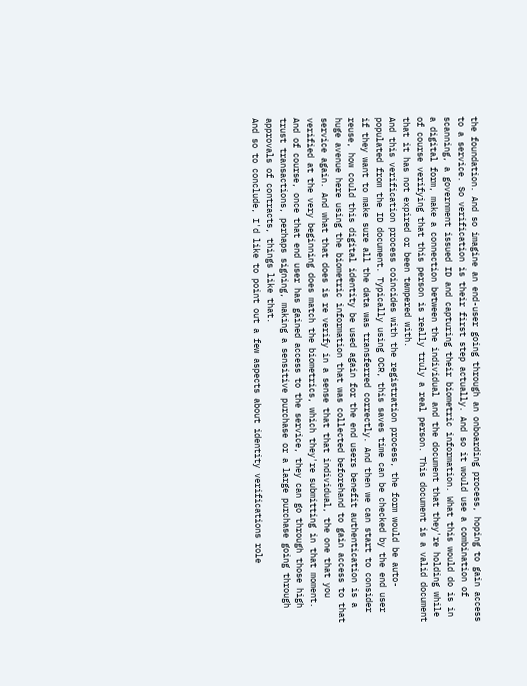the foundation. And so imagine an end-user going through an onboarding process, hoping to gain access to a service. So verification is their first step actually. And so it would use a combination of scanning, a government issued ID and capturing their biometric information. What this would do is in a digital form, make a connection between the individual and the document that they're holding while of course verifying that this person is really truly a real person. This document is a valid document that it has not expired or been tampered with.
And this verification process coincides with the registration process, the form would be auto-populated from the ID document. Typically using OCR, this saves time can be checked by the end user if they want to make sure all the data was transferred correctly. And then we can start to consider reuse, how could this digital identity be used again for the end users benefit authentication is a huge avenue here using the biometric information that was collected beforehand to gain access to that service again. And what that does is re verify in a sense that that individual, the one that you verified at the very beginning does match the biometrics, which they're submitting in that moment. And of course, once that end user has gained access to the service, they can go through those high trust transactions, perhaps signing, making a sensitive purchase or a large purchase going through approvals of contracts, things like that.
And so to conclude, I'd like to point out a few aspects about identity verifications role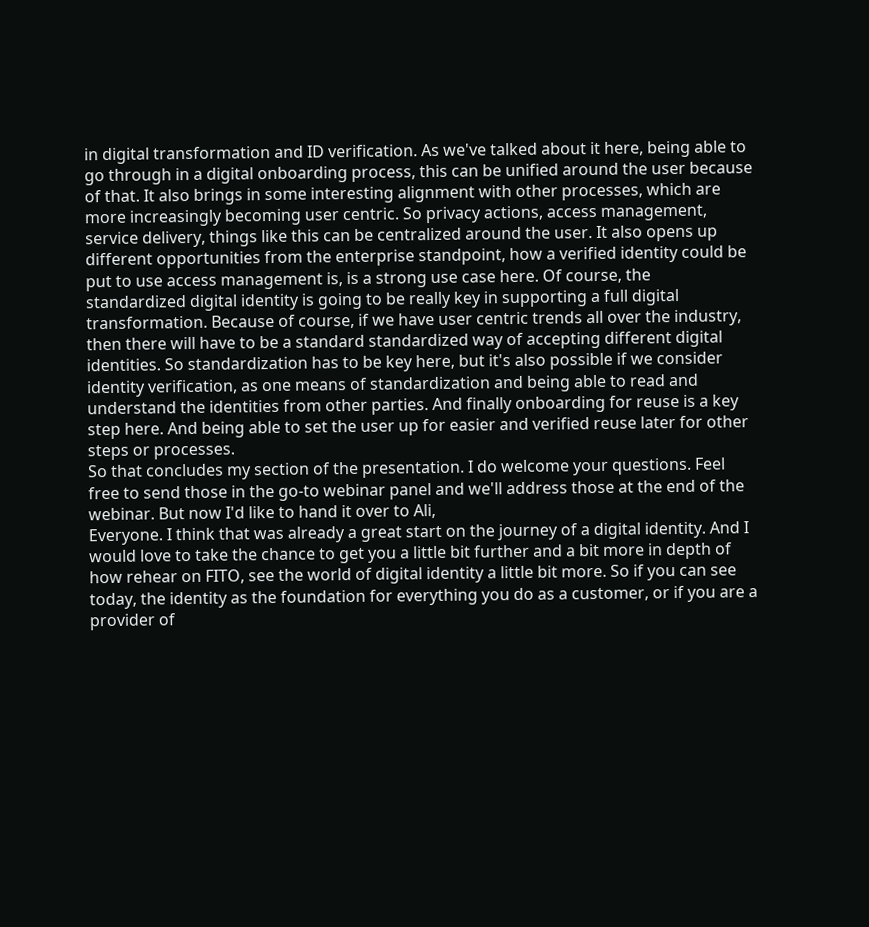in digital transformation and ID verification. As we've talked about it here, being able to go through in a digital onboarding process, this can be unified around the user because of that. It also brings in some interesting alignment with other processes, which are more increasingly becoming user centric. So privacy actions, access management, service delivery, things like this can be centralized around the user. It also opens up different opportunities from the enterprise standpoint, how a verified identity could be put to use access management is, is a strong use case here. Of course, the standardized digital identity is going to be really key in supporting a full digital transformation. Because of course, if we have user centric trends all over the industry, then there will have to be a standard standardized way of accepting different digital identities. So standardization has to be key here, but it's also possible if we consider identity verification, as one means of standardization and being able to read and understand the identities from other parties. And finally onboarding for reuse is a key step here. And being able to set the user up for easier and verified reuse later for other steps or processes.
So that concludes my section of the presentation. I do welcome your questions. Feel free to send those in the go-to webinar panel and we'll address those at the end of the webinar. But now I'd like to hand it over to Ali,
Everyone. I think that was already a great start on the journey of a digital identity. And I would love to take the chance to get you a little bit further and a bit more in depth of how rehear on FITO, see the world of digital identity a little bit more. So if you can see today, the identity as the foundation for everything you do as a customer, or if you are a provider of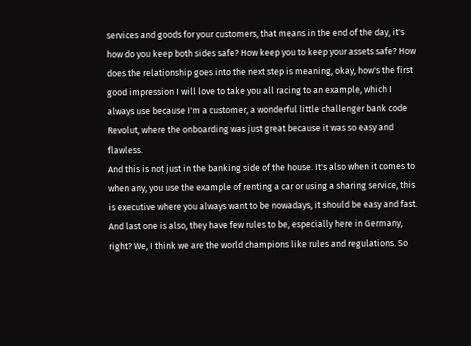services and goods for your customers, that means in the end of the day, it's how do you keep both sides safe? How keep you to keep your assets safe? How does the relationship goes into the next step is meaning, okay, how's the first good impression I will love to take you all racing to an example, which I always use because I'm a customer, a wonderful little challenger bank code Revolut, where the onboarding was just great because it was so easy and flawless.
And this is not just in the banking side of the house. It's also when it comes to when any, you use the example of renting a car or using a sharing service, this is executive where you always want to be nowadays, it should be easy and fast. And last one is also, they have few rules to be, especially here in Germany, right? We, I think we are the world champions like rules and regulations. So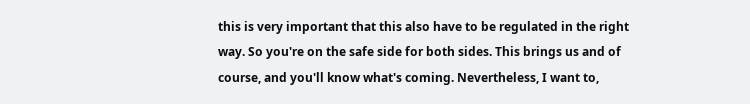this is very important that this also have to be regulated in the right way. So you're on the safe side for both sides. This brings us and of course, and you'll know what's coming. Nevertheless, I want to,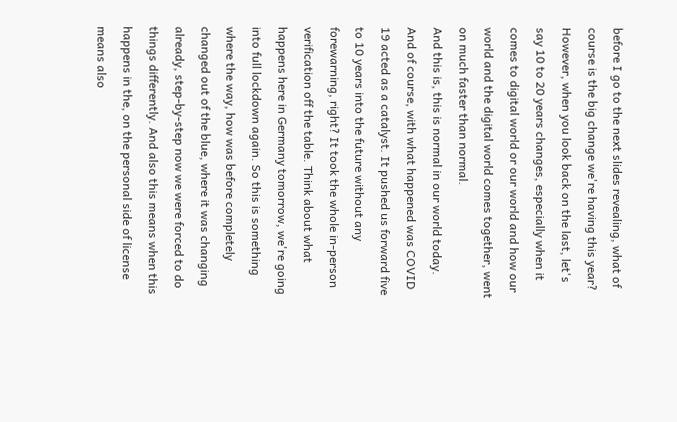before I go to the next slides revealing, what of course is the big change we're having this year? However, when you look back on the last, let's say 10 to 20 years changes, especially when it comes to digital world or our world and how our world and the digital world comes together, went on much faster than normal.
And this is, this is normal in our world today. And of course, with what happened was COVID 19 acted as a catalyst. It pushed us forward five to 10 years into the future without any forewarning, right? It took the whole in-person verification off the table. Think about what happens here in Germany tomorrow, we're going into full lockdown again. So this is something where the way, how was before completely changed out of the blue, where it was changing already, step-by-step now we were forced to do things differently. And also this means when this happens in the, on the personal side of license means also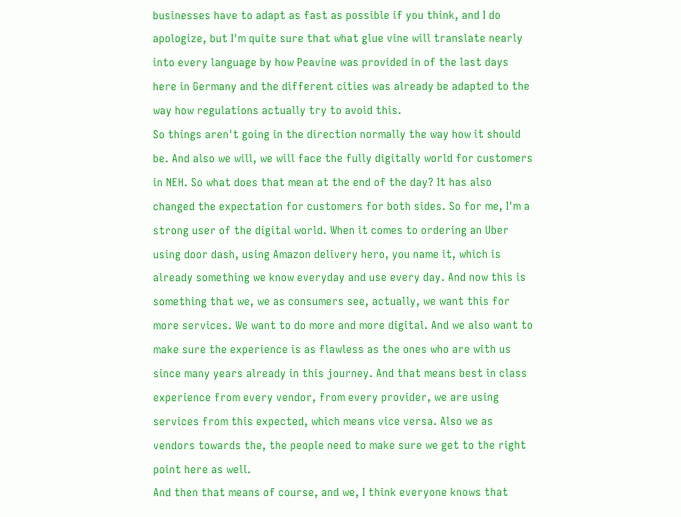businesses have to adapt as fast as possible if you think, and I do apologize, but I'm quite sure that what glue vine will translate nearly into every language by how Peavine was provided in of the last days here in Germany and the different cities was already be adapted to the way how regulations actually try to avoid this.
So things aren't going in the direction normally the way how it should be. And also we will, we will face the fully digitally world for customers in NEH. So what does that mean at the end of the day? It has also changed the expectation for customers for both sides. So for me, I'm a strong user of the digital world. When it comes to ordering an Uber using door dash, using Amazon delivery hero, you name it, which is already something we know everyday and use every day. And now this is something that we, we as consumers see, actually, we want this for more services. We want to do more and more digital. And we also want to make sure the experience is as flawless as the ones who are with us since many years already in this journey. And that means best in class experience from every vendor, from every provider, we are using services from this expected, which means vice versa. Also we as vendors towards the, the people need to make sure we get to the right point here as well.
And then that means of course, and we, I think everyone knows that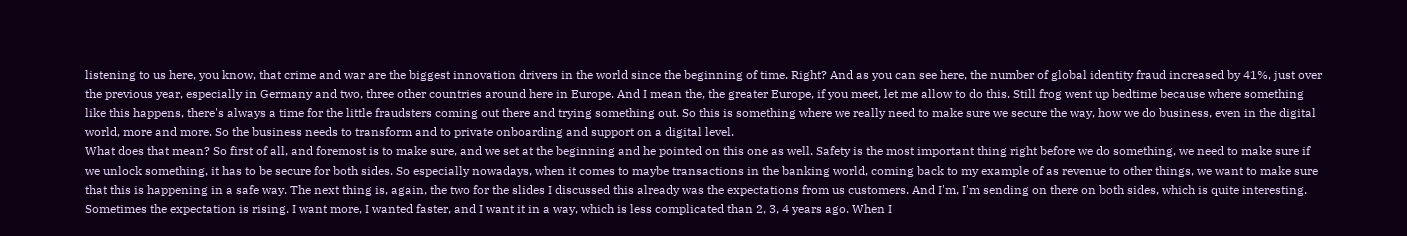listening to us here, you know, that crime and war are the biggest innovation drivers in the world since the beginning of time. Right? And as you can see here, the number of global identity fraud increased by 41%, just over the previous year, especially in Germany and two, three other countries around here in Europe. And I mean the, the greater Europe, if you meet, let me allow to do this. Still frog went up bedtime because where something like this happens, there's always a time for the little fraudsters coming out there and trying something out. So this is something where we really need to make sure we secure the way, how we do business, even in the digital world, more and more. So the business needs to transform and to private onboarding and support on a digital level.
What does that mean? So first of all, and foremost is to make sure, and we set at the beginning and he pointed on this one as well. Safety is the most important thing right before we do something, we need to make sure if we unlock something, it has to be secure for both sides. So especially nowadays, when it comes to maybe transactions in the banking world, coming back to my example of as revenue to other things, we want to make sure that this is happening in a safe way. The next thing is, again, the two for the slides I discussed this already was the expectations from us customers. And I'm, I'm sending on there on both sides, which is quite interesting. Sometimes the expectation is rising. I want more, I wanted faster, and I want it in a way, which is less complicated than 2, 3, 4 years ago. When I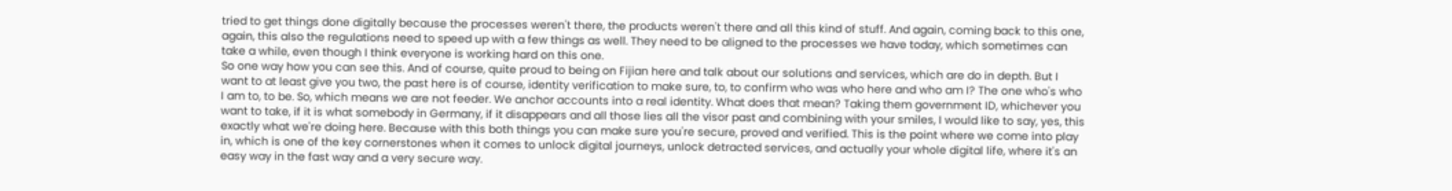tried to get things done digitally because the processes weren't there, the products weren't there and all this kind of stuff. And again, coming back to this one, again, this also the regulations need to speed up with a few things as well. They need to be aligned to the processes we have today, which sometimes can take a while, even though I think everyone is working hard on this one.
So one way how you can see this. And of course, quite proud to being on Fijian here and talk about our solutions and services, which are do in depth. But I want to at least give you two, the past here is of course, identity verification to make sure, to, to confirm who was who here and who am I? The one who's who I am to, to be. So, which means we are not feeder. We anchor accounts into a real identity. What does that mean? Taking them government ID, whichever you want to take, if it is what somebody in Germany, if it disappears and all those lies all the visor past and combining with your smiles, I would like to say, yes, this exactly what we're doing here. Because with this both things you can make sure you're secure, proved and verified. This is the point where we come into play in, which is one of the key cornerstones when it comes to unlock digital journeys, unlock detracted services, and actually your whole digital life, where it's an easy way in the fast way and a very secure way.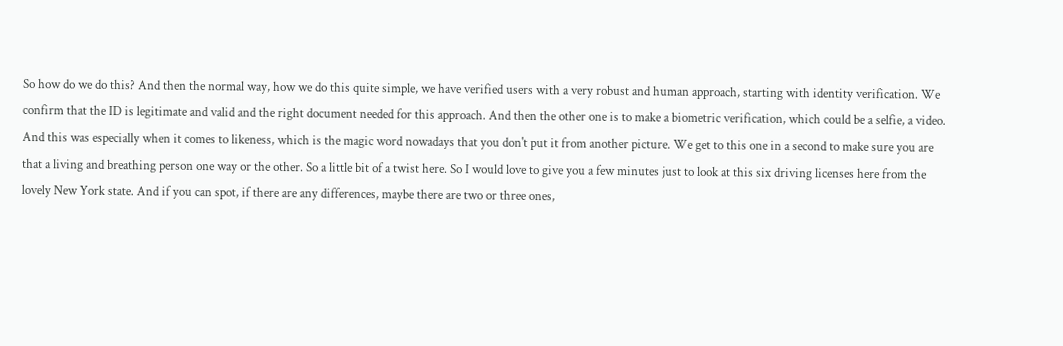So how do we do this? And then the normal way, how we do this quite simple, we have verified users with a very robust and human approach, starting with identity verification. We confirm that the ID is legitimate and valid and the right document needed for this approach. And then the other one is to make a biometric verification, which could be a selfie, a video. And this was especially when it comes to likeness, which is the magic word nowadays that you don't put it from another picture. We get to this one in a second to make sure you are that a living and breathing person one way or the other. So a little bit of a twist here. So I would love to give you a few minutes just to look at this six driving licenses here from the lovely New York state. And if you can spot, if there are any differences, maybe there are two or three ones,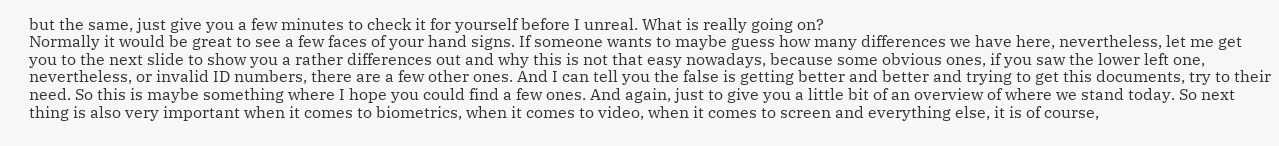but the same, just give you a few minutes to check it for yourself before I unreal. What is really going on?
Normally it would be great to see a few faces of your hand signs. If someone wants to maybe guess how many differences we have here, nevertheless, let me get you to the next slide to show you a rather differences out and why this is not that easy nowadays, because some obvious ones, if you saw the lower left one, nevertheless, or invalid ID numbers, there are a few other ones. And I can tell you the false is getting better and better and trying to get this documents, try to their need. So this is maybe something where I hope you could find a few ones. And again, just to give you a little bit of an overview of where we stand today. So next thing is also very important when it comes to biometrics, when it comes to video, when it comes to screen and everything else, it is of course,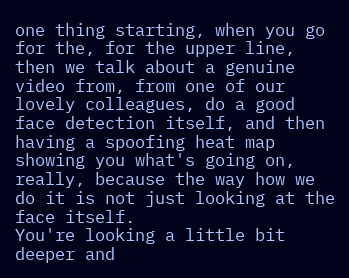one thing starting, when you go for the, for the upper line, then we talk about a genuine video from, from one of our lovely colleagues, do a good face detection itself, and then having a spoofing heat map showing you what's going on, really, because the way how we do it is not just looking at the face itself.
You're looking a little bit deeper and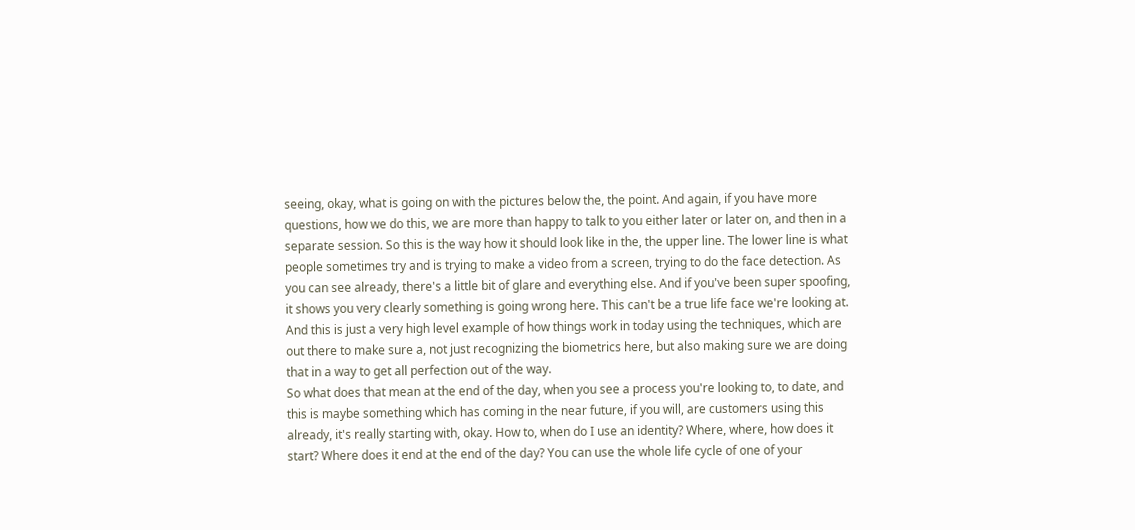seeing, okay, what is going on with the pictures below the, the point. And again, if you have more questions, how we do this, we are more than happy to talk to you either later or later on, and then in a separate session. So this is the way how it should look like in the, the upper line. The lower line is what people sometimes try and is trying to make a video from a screen, trying to do the face detection. As you can see already, there's a little bit of glare and everything else. And if you've been super spoofing, it shows you very clearly something is going wrong here. This can't be a true life face we're looking at. And this is just a very high level example of how things work in today using the techniques, which are out there to make sure a, not just recognizing the biometrics here, but also making sure we are doing that in a way to get all perfection out of the way.
So what does that mean at the end of the day, when you see a process you're looking to, to date, and this is maybe something which has coming in the near future, if you will, are customers using this already, it's really starting with, okay. How to, when do I use an identity? Where, where, how does it start? Where does it end at the end of the day? You can use the whole life cycle of one of your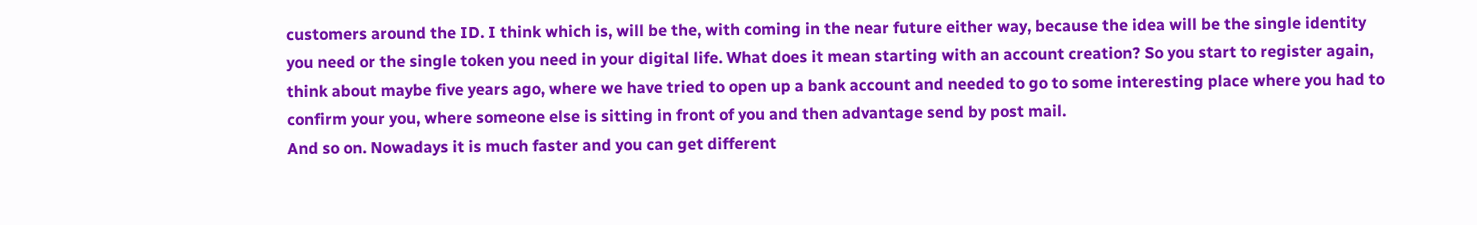customers around the ID. I think which is, will be the, with coming in the near future either way, because the idea will be the single identity you need or the single token you need in your digital life. What does it mean starting with an account creation? So you start to register again, think about maybe five years ago, where we have tried to open up a bank account and needed to go to some interesting place where you had to confirm your you, where someone else is sitting in front of you and then advantage send by post mail.
And so on. Nowadays it is much faster and you can get different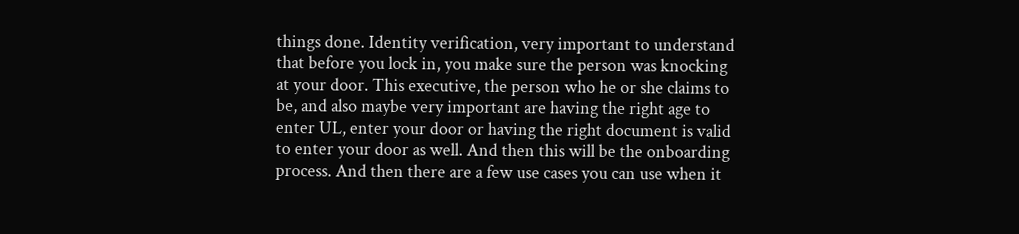things done. Identity verification, very important to understand that before you lock in, you make sure the person was knocking at your door. This executive, the person who he or she claims to be, and also maybe very important are having the right age to enter UL, enter your door or having the right document is valid to enter your door as well. And then this will be the onboarding process. And then there are a few use cases you can use when it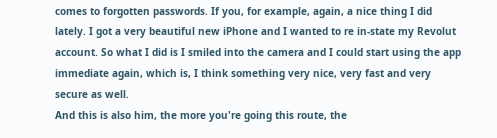comes to forgotten passwords. If you, for example, again, a nice thing I did lately. I got a very beautiful new iPhone and I wanted to re in-state my Revolut account. So what I did is I smiled into the camera and I could start using the app immediate again, which is, I think something very nice, very fast and very secure as well.
And this is also him, the more you're going this route, the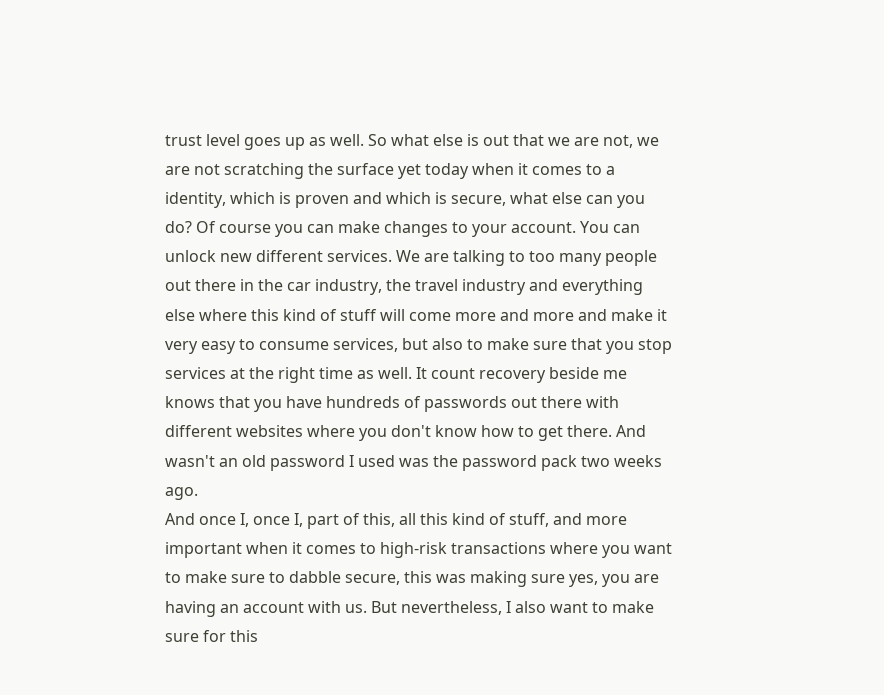trust level goes up as well. So what else is out that we are not, we are not scratching the surface yet today when it comes to a identity, which is proven and which is secure, what else can you do? Of course you can make changes to your account. You can unlock new different services. We are talking to too many people out there in the car industry, the travel industry and everything else where this kind of stuff will come more and more and make it very easy to consume services, but also to make sure that you stop services at the right time as well. It count recovery beside me knows that you have hundreds of passwords out there with different websites where you don't know how to get there. And wasn't an old password I used was the password pack two weeks ago.
And once I, once I, part of this, all this kind of stuff, and more important when it comes to high-risk transactions where you want to make sure to dabble secure, this was making sure yes, you are having an account with us. But nevertheless, I also want to make sure for this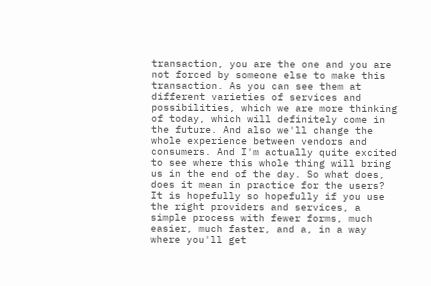transaction, you are the one and you are not forced by someone else to make this transaction. As you can see them at different varieties of services and possibilities, which we are more thinking of today, which will definitely come in the future. And also we'll change the whole experience between vendors and consumers. And I'm actually quite excited to see where this whole thing will bring us in the end of the day. So what does, does it mean in practice for the users? It is hopefully so hopefully if you use the right providers and services, a simple process with fewer forms, much easier, much faster, and a, in a way where you'll get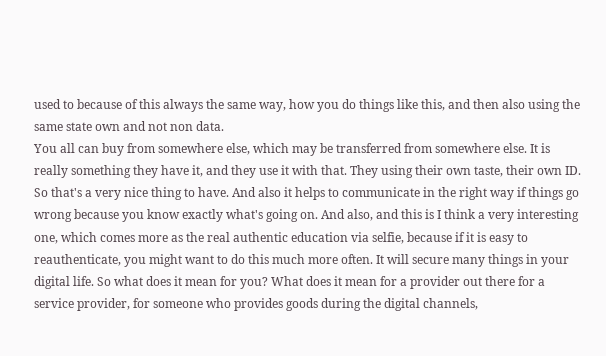used to because of this always the same way, how you do things like this, and then also using the same state own and not non data.
You all can buy from somewhere else, which may be transferred from somewhere else. It is really something they have it, and they use it with that. They using their own taste, their own ID. So that's a very nice thing to have. And also it helps to communicate in the right way if things go wrong because you know exactly what's going on. And also, and this is I think a very interesting one, which comes more as the real authentic education via selfie, because if it is easy to reauthenticate, you might want to do this much more often. It will secure many things in your digital life. So what does it mean for you? What does it mean for a provider out there for a service provider, for someone who provides goods during the digital channels,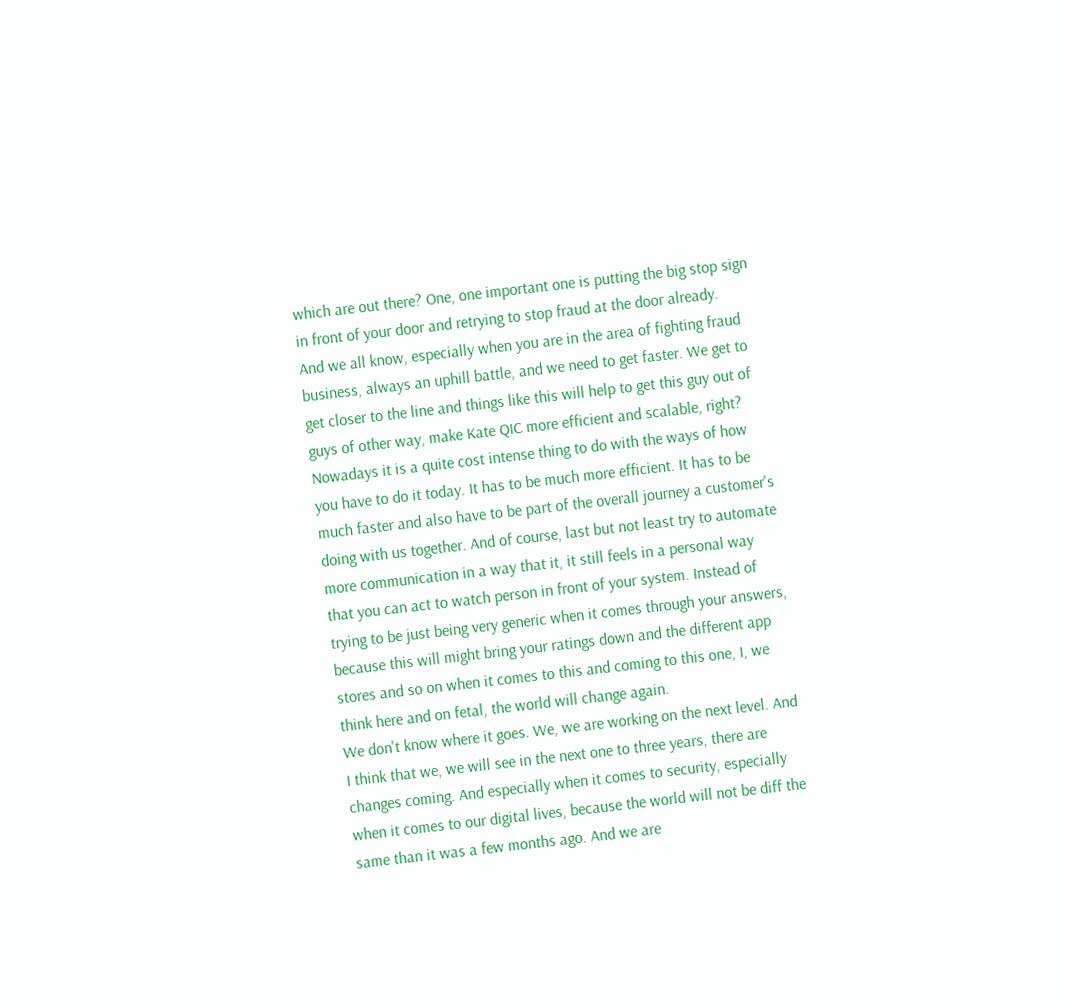which are out there? One, one important one is putting the big stop sign in front of your door and retrying to stop fraud at the door already.
And we all know, especially when you are in the area of fighting fraud business, always an uphill battle, and we need to get faster. We get to get closer to the line and things like this will help to get this guy out of guys of other way, make Kate QIC more efficient and scalable, right? Nowadays it is a quite cost intense thing to do with the ways of how you have to do it today. It has to be much more efficient. It has to be much faster and also have to be part of the overall journey a customer's doing with us together. And of course, last but not least try to automate more communication in a way that it, it still feels in a personal way that you can act to watch person in front of your system. Instead of trying to be just being very generic when it comes through your answers, because this will might bring your ratings down and the different app stores and so on when it comes to this and coming to this one, I, we think here and on fetal, the world will change again.
We don't know where it goes. We, we are working on the next level. And I think that we, we will see in the next one to three years, there are changes coming. And especially when it comes to security, especially when it comes to our digital lives, because the world will not be diff the same than it was a few months ago. And we are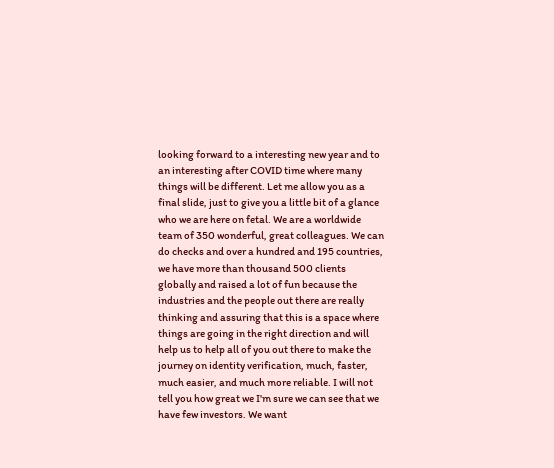looking forward to a interesting new year and to an interesting after COVID time where many things will be different. Let me allow you as a final slide, just to give you a little bit of a glance who we are here on fetal. We are a worldwide team of 350 wonderful, great colleagues. We can do checks and over a hundred and 195 countries, we have more than thousand 500 clients globally and raised a lot of fun because the industries and the people out there are really thinking and assuring that this is a space where things are going in the right direction and will help us to help all of you out there to make the journey on identity verification, much, faster, much easier, and much more reliable. I will not tell you how great we I'm sure we can see that we have few investors. We want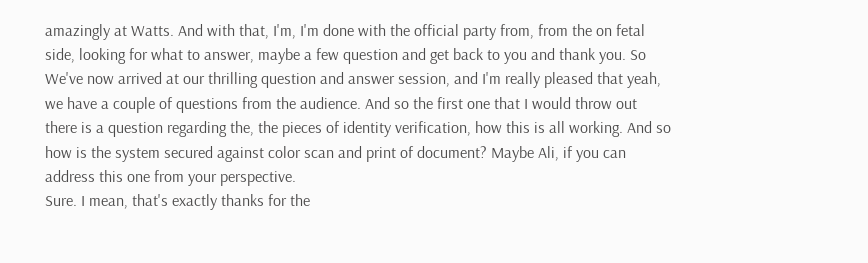amazingly at Watts. And with that, I'm, I'm done with the official party from, from the on fetal side, looking for what to answer, maybe a few question and get back to you and thank you. So
We've now arrived at our thrilling question and answer session, and I'm really pleased that yeah, we have a couple of questions from the audience. And so the first one that I would throw out there is a question regarding the, the pieces of identity verification, how this is all working. And so how is the system secured against color scan and print of document? Maybe Ali, if you can address this one from your perspective.
Sure. I mean, that's exactly thanks for the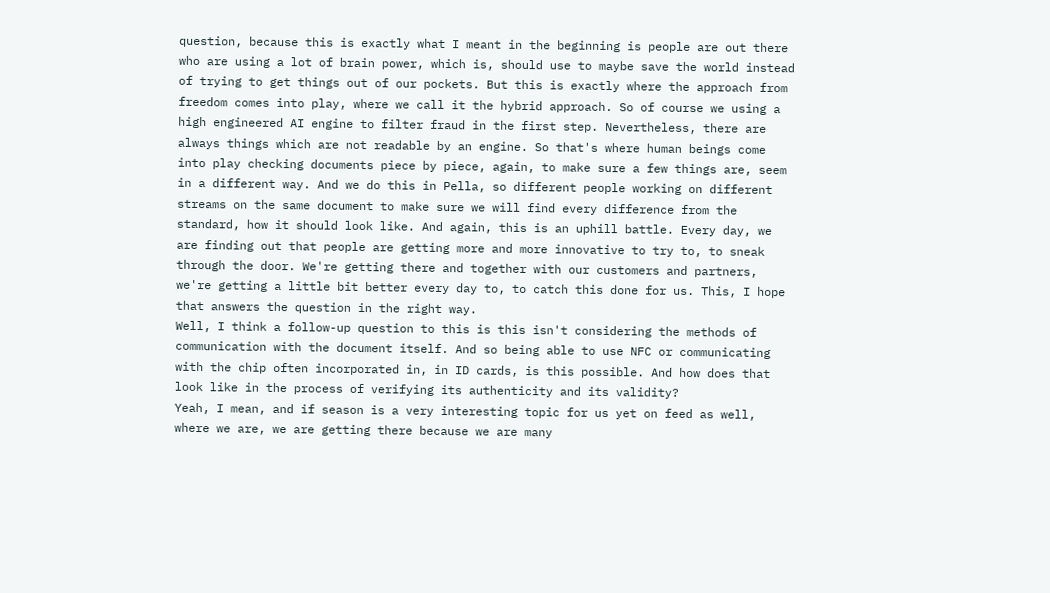question, because this is exactly what I meant in the beginning is people are out there who are using a lot of brain power, which is, should use to maybe save the world instead of trying to get things out of our pockets. But this is exactly where the approach from freedom comes into play, where we call it the hybrid approach. So of course we using a high engineered AI engine to filter fraud in the first step. Nevertheless, there are always things which are not readable by an engine. So that's where human beings come into play checking documents piece by piece, again, to make sure a few things are, seem in a different way. And we do this in Pella, so different people working on different streams on the same document to make sure we will find every difference from the standard, how it should look like. And again, this is an uphill battle. Every day, we are finding out that people are getting more and more innovative to try to, to sneak through the door. We're getting there and together with our customers and partners, we're getting a little bit better every day to, to catch this done for us. This, I hope that answers the question in the right way.
Well, I think a follow-up question to this is this isn't considering the methods of communication with the document itself. And so being able to use NFC or communicating with the chip often incorporated in, in ID cards, is this possible. And how does that look like in the process of verifying its authenticity and its validity?
Yeah, I mean, and if season is a very interesting topic for us yet on feed as well, where we are, we are getting there because we are many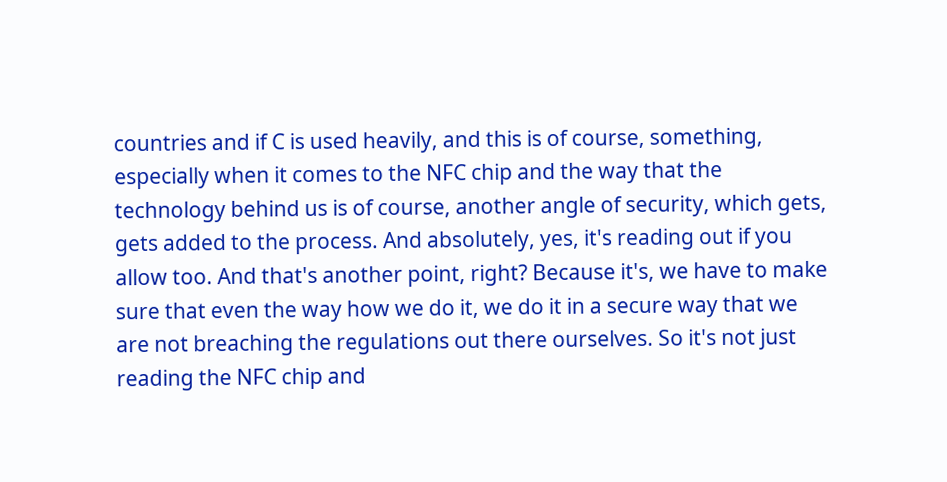countries and if C is used heavily, and this is of course, something, especially when it comes to the NFC chip and the way that the technology behind us is of course, another angle of security, which gets, gets added to the process. And absolutely, yes, it's reading out if you allow too. And that's another point, right? Because it's, we have to make sure that even the way how we do it, we do it in a secure way that we are not breaching the regulations out there ourselves. So it's not just reading the NFC chip and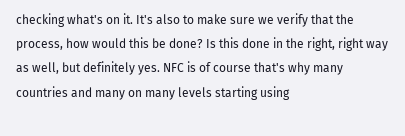checking what's on it. It's also to make sure we verify that the process, how would this be done? Is this done in the right, right way as well, but definitely yes. NFC is of course that's why many countries and many on many levels starting using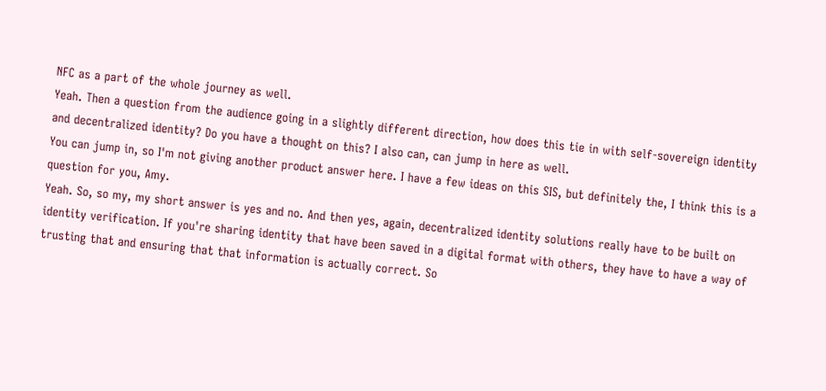NFC as a part of the whole journey as well.
Yeah. Then a question from the audience going in a slightly different direction, how does this tie in with self-sovereign identity and decentralized identity? Do you have a thought on this? I also can, can jump in here as well.
You can jump in, so I'm not giving another product answer here. I have a few ideas on this SIS, but definitely the, I think this is a question for you, Amy.
Yeah. So, so my, my short answer is yes and no. And then yes, again, decentralized identity solutions really have to be built on identity verification. If you're sharing identity that have been saved in a digital format with others, they have to have a way of trusting that and ensuring that that information is actually correct. So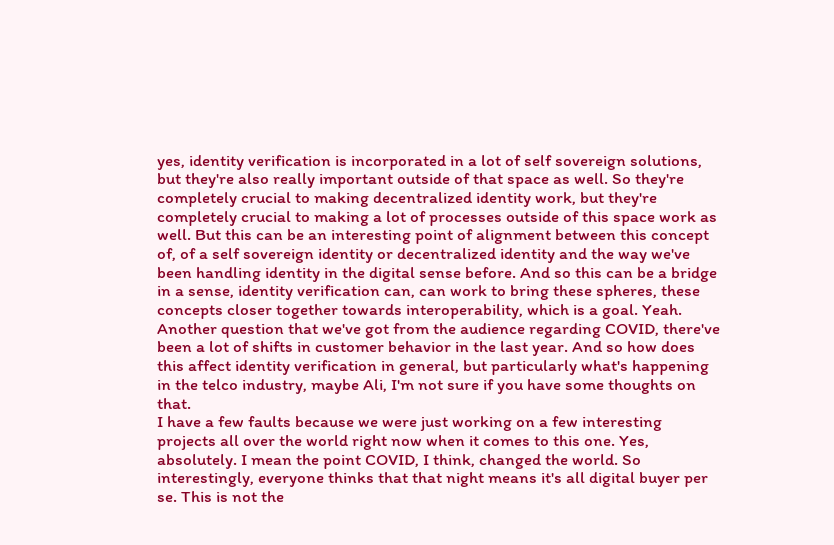yes, identity verification is incorporated in a lot of self sovereign solutions, but they're also really important outside of that space as well. So they're completely crucial to making decentralized identity work, but they're completely crucial to making a lot of processes outside of this space work as well. But this can be an interesting point of alignment between this concept of, of a self sovereign identity or decentralized identity and the way we've been handling identity in the digital sense before. And so this can be a bridge in a sense, identity verification can, can work to bring these spheres, these concepts closer together towards interoperability, which is a goal. Yeah. Another question that we've got from the audience regarding COVID, there've been a lot of shifts in customer behavior in the last year. And so how does this affect identity verification in general, but particularly what's happening in the telco industry, maybe Ali, I'm not sure if you have some thoughts on that.
I have a few faults because we were just working on a few interesting projects all over the world right now when it comes to this one. Yes, absolutely. I mean the point COVID, I think, changed the world. So interestingly, everyone thinks that that night means it's all digital buyer per se. This is not the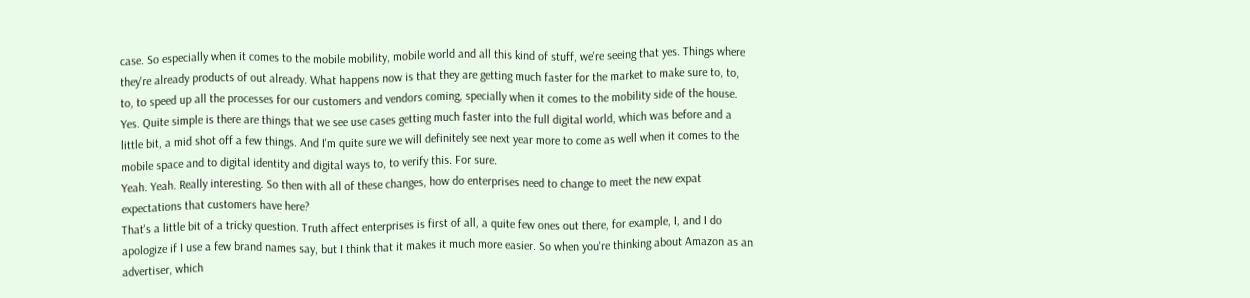case. So especially when it comes to the mobile mobility, mobile world and all this kind of stuff, we're seeing that yes. Things where they're already products of out already. What happens now is that they are getting much faster for the market to make sure to, to, to, to speed up all the processes for our customers and vendors coming, specially when it comes to the mobility side of the house. Yes. Quite simple is there are things that we see use cases getting much faster into the full digital world, which was before and a little bit, a mid shot off a few things. And I'm quite sure we will definitely see next year more to come as well when it comes to the mobile space and to digital identity and digital ways to, to verify this. For sure.
Yeah. Yeah. Really interesting. So then with all of these changes, how do enterprises need to change to meet the new expat expectations that customers have here?
That's a little bit of a tricky question. Truth affect enterprises is first of all, a quite few ones out there, for example, I, and I do apologize if I use a few brand names say, but I think that it makes it much more easier. So when you're thinking about Amazon as an advertiser, which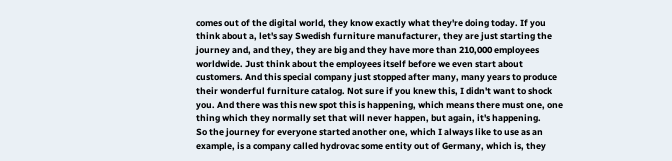comes out of the digital world, they know exactly what they're doing today. If you think about a, let's say Swedish furniture manufacturer, they are just starting the journey and, and they, they are big and they have more than 210,000 employees worldwide. Just think about the employees itself before we even start about customers. And this special company just stopped after many, many years to produce their wonderful furniture catalog. Not sure if you knew this, I didn't want to shock you. And there was this new spot this is happening, which means there must one, one thing which they normally set that will never happen, but again, it's happening.
So the journey for everyone started another one, which I always like to use as an example, is a company called hydrovac some entity out of Germany, which is, they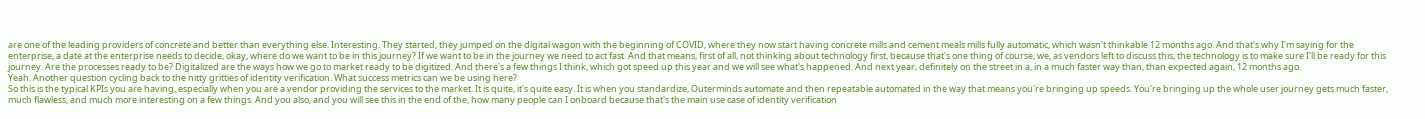are one of the leading providers of concrete and better than everything else. Interesting. They started, they jumped on the digital wagon with the beginning of COVID, where they now start having concrete mills and cement meals mills fully automatic, which wasn't thinkable 12 months ago. And that's why I'm saying for the enterprise, a date at the enterprise needs to decide, okay, where do we want to be in this journey? If we want to be in the journey we need to act fast. And that means, first of all, not thinking about technology first, because that's one thing of course, we, as vendors left to discuss this, the technology is to make sure I'll be ready for this journey. Are the processes ready to be? Digitalized are the ways how we go to market ready to be digitized. And there's a few things I think, which got speed up this year and we will see what's happened. And next year, definitely on the street in a, in a much faster way than, than expected again, 12 months ago.
Yeah. Another question cycling back to the nitty gritties of identity verification. What success metrics can we be using here?
So this is the typical KPIs you are having, especially when you are a vendor providing the services to the market. It is quite, it's quite easy. It is when you standardize, Outerminds automate and then repeatable automated in the way that means you're bringing up speeds. You're bringing up the whole user journey gets much faster, much flawless, and much more interesting on a few things. And you also, and you will see this in the end of the, how many people can I onboard because that's the main use case of identity verification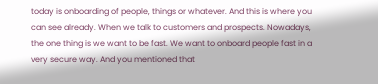today is onboarding of people, things or whatever. And this is where you can see already. When we talk to customers and prospects. Nowadays, the one thing is we want to be fast. We want to onboard people fast in a very secure way. And you mentioned that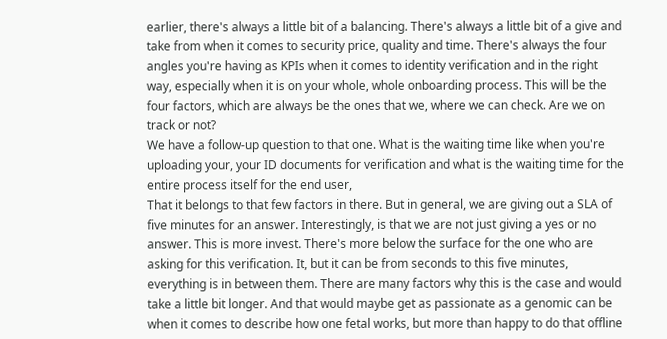earlier, there's always a little bit of a balancing. There's always a little bit of a give and take from when it comes to security price, quality and time. There's always the four angles you're having as KPIs when it comes to identity verification and in the right way, especially when it is on your whole, whole onboarding process. This will be the four factors, which are always be the ones that we, where we can check. Are we on track or not?
We have a follow-up question to that one. What is the waiting time like when you're uploading your, your ID documents for verification and what is the waiting time for the entire process itself for the end user,
That it belongs to that few factors in there. But in general, we are giving out a SLA of five minutes for an answer. Interestingly, is that we are not just giving a yes or no answer. This is more invest. There's more below the surface for the one who are asking for this verification. It, but it can be from seconds to this five minutes, everything is in between them. There are many factors why this is the case and would take a little bit longer. And that would maybe get as passionate as a genomic can be when it comes to describe how one fetal works, but more than happy to do that offline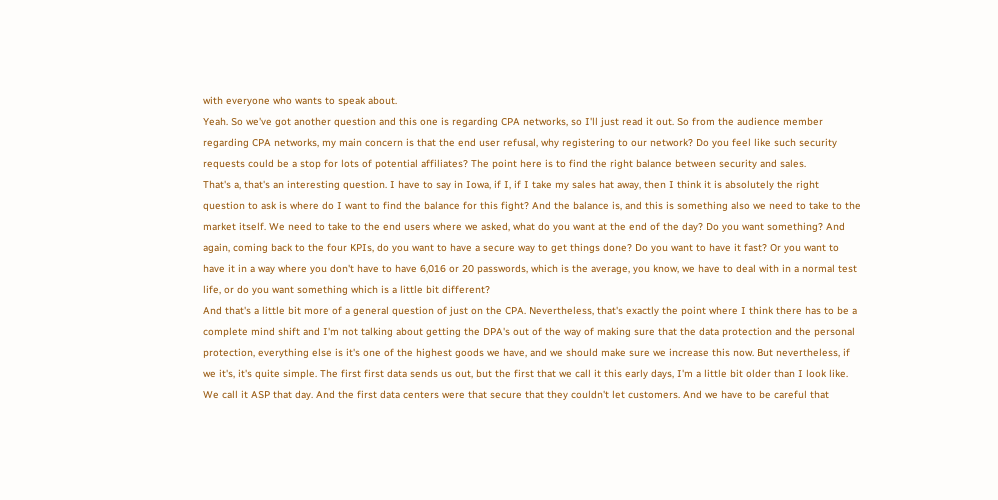with everyone who wants to speak about.
Yeah. So we've got another question and this one is regarding CPA networks, so I'll just read it out. So from the audience member regarding CPA networks, my main concern is that the end user refusal, why registering to our network? Do you feel like such security requests could be a stop for lots of potential affiliates? The point here is to find the right balance between security and sales.
That's a, that's an interesting question. I have to say in Iowa, if I, if I take my sales hat away, then I think it is absolutely the right question to ask is where do I want to find the balance for this fight? And the balance is, and this is something also we need to take to the market itself. We need to take to the end users where we asked, what do you want at the end of the day? Do you want something? And again, coming back to the four KPIs, do you want to have a secure way to get things done? Do you want to have it fast? Or you want to have it in a way where you don't have to have 6,016 or 20 passwords, which is the average, you know, we have to deal with in a normal test life, or do you want something which is a little bit different?
And that's a little bit more of a general question of just on the CPA. Nevertheless, that's exactly the point where I think there has to be a complete mind shift and I'm not talking about getting the DPA's out of the way of making sure that the data protection and the personal protection, everything else is it's one of the highest goods we have, and we should make sure we increase this now. But nevertheless, if we it's, it's quite simple. The first first data sends us out, but the first that we call it this early days, I'm a little bit older than I look like. We call it ASP that day. And the first data centers were that secure that they couldn't let customers. And we have to be careful that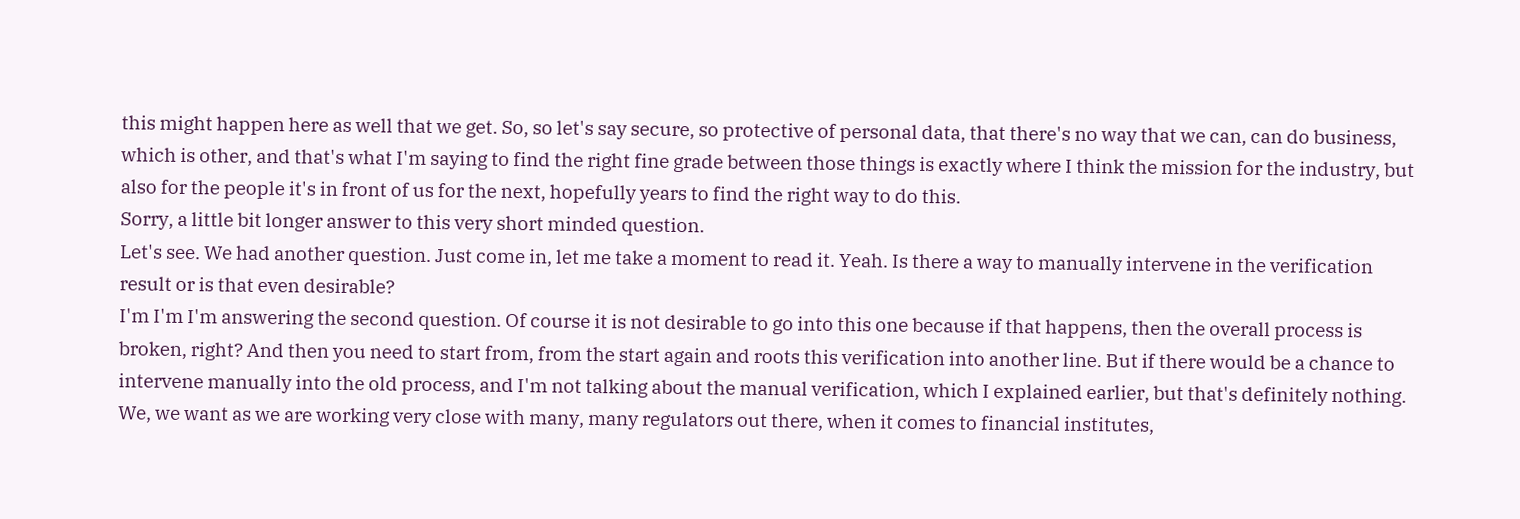this might happen here as well that we get. So, so let's say secure, so protective of personal data, that there's no way that we can, can do business, which is other, and that's what I'm saying to find the right fine grade between those things is exactly where I think the mission for the industry, but also for the people it's in front of us for the next, hopefully years to find the right way to do this.
Sorry, a little bit longer answer to this very short minded question.
Let's see. We had another question. Just come in, let me take a moment to read it. Yeah. Is there a way to manually intervene in the verification result or is that even desirable?
I'm I'm I'm answering the second question. Of course it is not desirable to go into this one because if that happens, then the overall process is broken, right? And then you need to start from, from the start again and roots this verification into another line. But if there would be a chance to intervene manually into the old process, and I'm not talking about the manual verification, which I explained earlier, but that's definitely nothing. We, we want as we are working very close with many, many regulators out there, when it comes to financial institutes,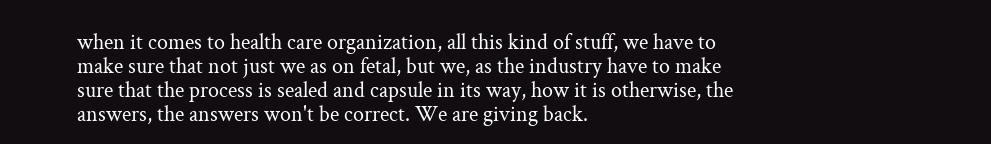when it comes to health care organization, all this kind of stuff, we have to make sure that not just we as on fetal, but we, as the industry have to make sure that the process is sealed and capsule in its way, how it is otherwise, the answers, the answers won't be correct. We are giving back.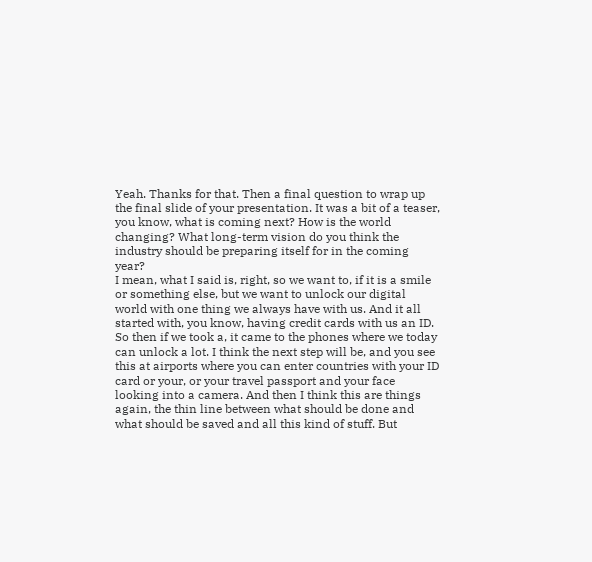Yeah. Thanks for that. Then a final question to wrap up the final slide of your presentation. It was a bit of a teaser, you know, what is coming next? How is the world changing? What long-term vision do you think the industry should be preparing itself for in the coming year?
I mean, what I said is, right, so we want to, if it is a smile or something else, but we want to unlock our digital world with one thing we always have with us. And it all started with, you know, having credit cards with us an ID. So then if we took a, it came to the phones where we today can unlock a lot. I think the next step will be, and you see this at airports where you can enter countries with your ID card or your, or your travel passport and your face looking into a camera. And then I think this are things again, the thin line between what should be done and what should be saved and all this kind of stuff. But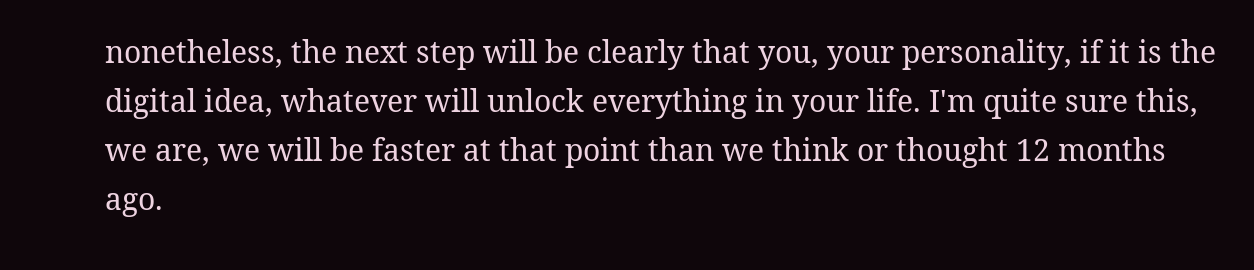nonetheless, the next step will be clearly that you, your personality, if it is the digital idea, whatever will unlock everything in your life. I'm quite sure this, we are, we will be faster at that point than we think or thought 12 months ago.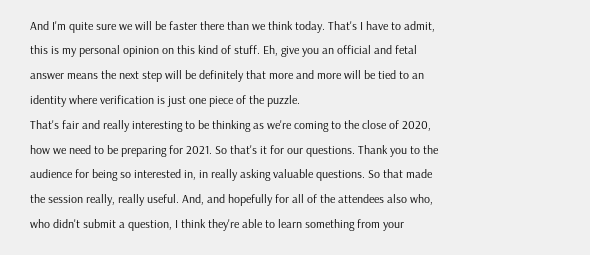And I'm quite sure we will be faster there than we think today. That's I have to admit, this is my personal opinion on this kind of stuff. Eh, give you an official and fetal answer means the next step will be definitely that more and more will be tied to an identity where verification is just one piece of the puzzle.
That's fair and really interesting to be thinking as we're coming to the close of 2020, how we need to be preparing for 2021. So that's it for our questions. Thank you to the audience for being so interested in, in really asking valuable questions. So that made the session really, really useful. And, and hopefully for all of the attendees also who, who didn't submit a question, I think they're able to learn something from your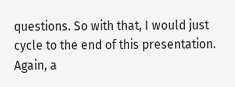questions. So with that, I would just cycle to the end of this presentation. Again, a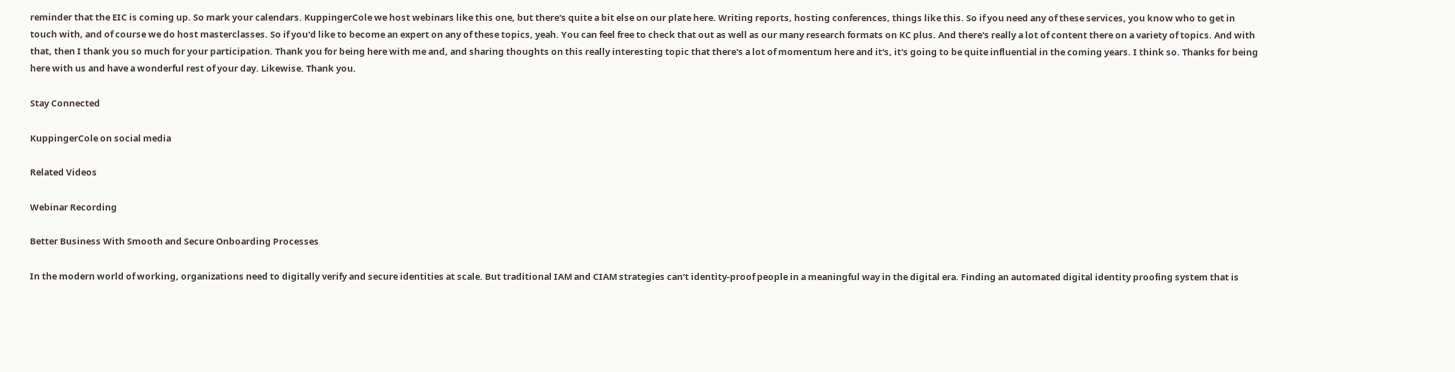reminder that the EIC is coming up. So mark your calendars. KuppingerCole we host webinars like this one, but there's quite a bit else on our plate here. Writing reports, hosting conferences, things like this. So if you need any of these services, you know who to get in touch with, and of course we do host masterclasses. So if you'd like to become an expert on any of these topics, yeah. You can feel free to check that out as well as our many research formats on KC plus. And there's really a lot of content there on a variety of topics. And with that, then I thank you so much for your participation. Thank you for being here with me and, and sharing thoughts on this really interesting topic that there's a lot of momentum here and it's, it's going to be quite influential in the coming years. I think so. Thanks for being here with us and have a wonderful rest of your day. Likewise. Thank you.

Stay Connected

KuppingerCole on social media

Related Videos

Webinar Recording

Better Business With Smooth and Secure Onboarding Processes

In the modern world of working, organizations need to digitally verify and secure identities at scale. But traditional IAM and CIAM strategies can’t identity-proof people in a meaningful way in the digital era. Finding an automated digital identity proofing system that is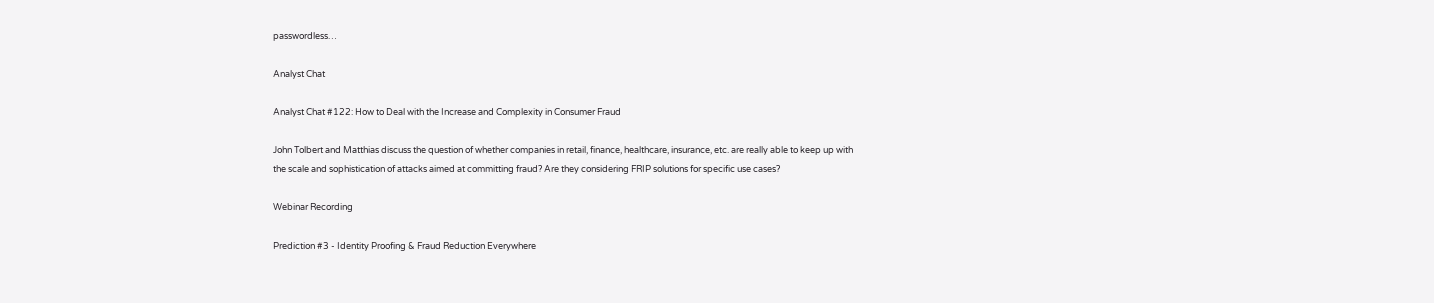passwordless…

Analyst Chat

Analyst Chat #122: How to Deal with the Increase and Complexity in Consumer Fraud

John Tolbert and Matthias discuss the question of whether companies in retail, finance, healthcare, insurance, etc. are really able to keep up with the scale and sophistication of attacks aimed at committing fraud? Are they considering FRIP solutions for specific use cases?

Webinar Recording

Prediction #3 - Identity Proofing & Fraud Reduction Everywhere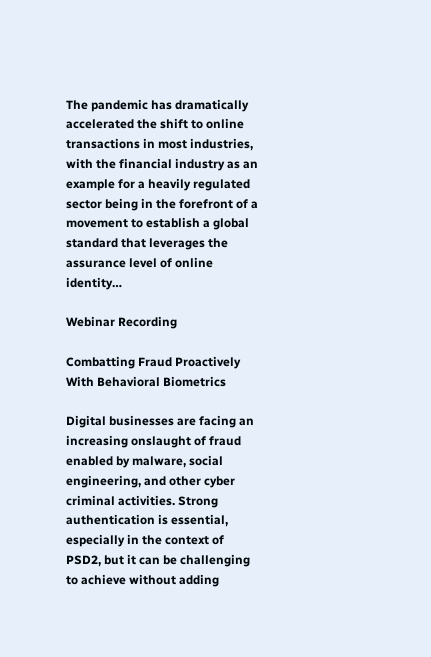The pandemic has dramatically accelerated the shift to online transactions in most industries, with the financial industry as an example for a heavily regulated sector being in the forefront of a movement to establish a global standard that leverages the assurance level of online identity…

Webinar Recording

Combatting Fraud Proactively With Behavioral Biometrics

Digital businesses are facing an increasing onslaught of fraud enabled by malware, social engineering, and other cyber criminal activities. Strong authentication is essential, especially in the context of PSD2, but it can be challenging to achieve without adding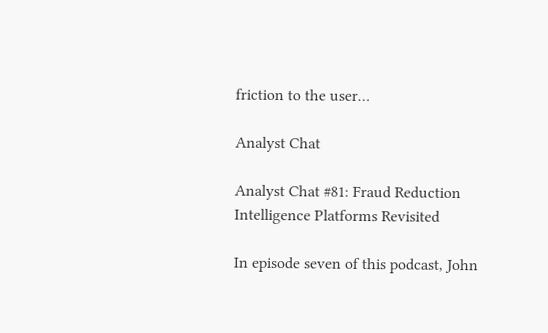friction to the user…

Analyst Chat

Analyst Chat #81: Fraud Reduction Intelligence Platforms Revisited

In episode seven of this podcast, John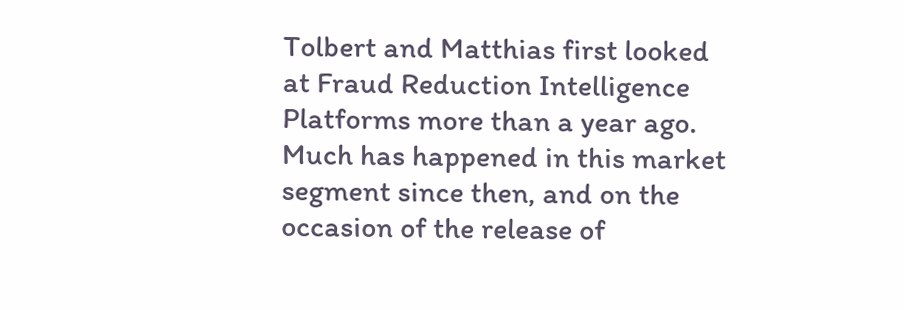Tolbert and Matthias first looked at Fraud Reduction Intelligence Platforms more than a year ago. Much has happened in this market segment since then, and on the occasion of the release of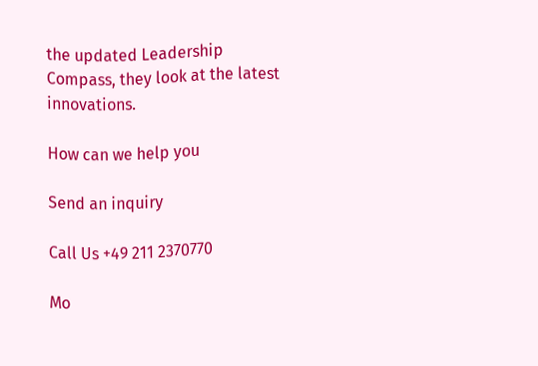the updated Leadership Compass, they look at the latest innovations.

How can we help you

Send an inquiry

Call Us +49 211 2370770

Mo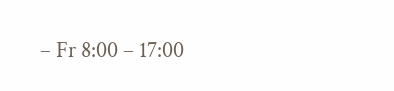– Fr 8:00 – 17:00